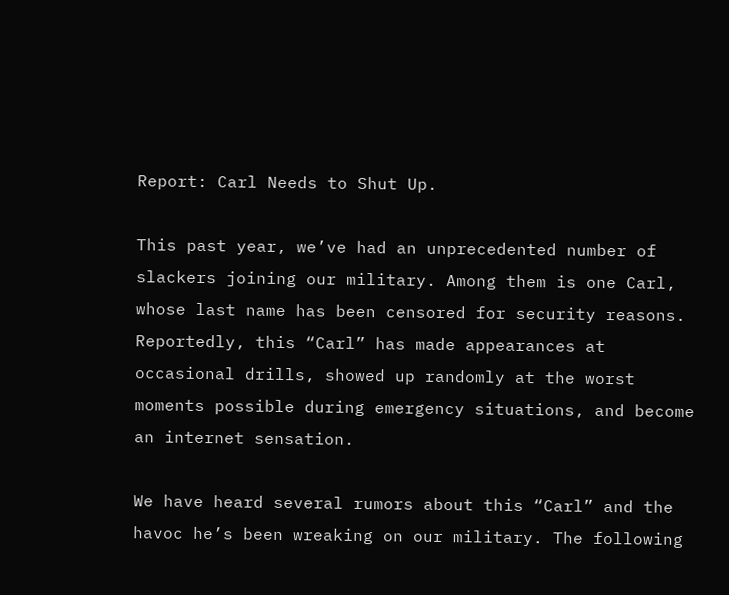Report: Carl Needs to Shut Up.

This past year, we’ve had an unprecedented number of slackers joining our military. Among them is one Carl, whose last name has been censored for security reasons. Reportedly, this “Carl” has made appearances at occasional drills, showed up randomly at the worst moments possible during emergency situations, and become an internet sensation.

We have heard several rumors about this “Carl” and the havoc he’s been wreaking on our military. The following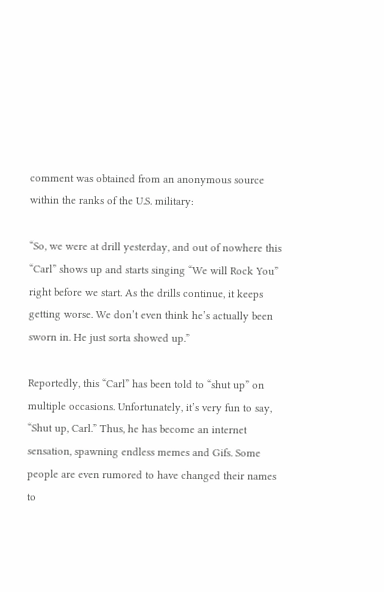comment was obtained from an anonymous source within the ranks of the U.S. military:

“So, we were at drill yesterday, and out of nowhere this “Carl” shows up and starts singing “We will Rock You” right before we start. As the drills continue, it keeps getting worse. We don’t even think he’s actually been sworn in. He just sorta showed up.”

Reportedly, this “Carl” has been told to “shut up” on multiple occasions. Unfortunately, it’s very fun to say, “Shut up, Carl.” Thus, he has become an internet sensation, spawning endless memes and Gifs. Some people are even rumored to have changed their names to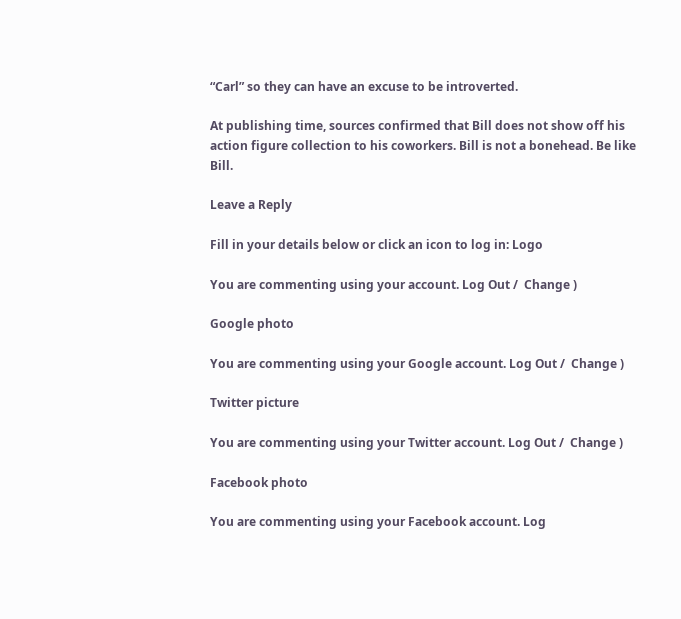“Carl” so they can have an excuse to be introverted.

At publishing time, sources confirmed that Bill does not show off his action figure collection to his coworkers. Bill is not a bonehead. Be like Bill.

Leave a Reply

Fill in your details below or click an icon to log in: Logo

You are commenting using your account. Log Out /  Change )

Google photo

You are commenting using your Google account. Log Out /  Change )

Twitter picture

You are commenting using your Twitter account. Log Out /  Change )

Facebook photo

You are commenting using your Facebook account. Log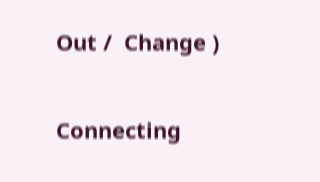Out /  Change )

Connecting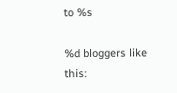to %s

%d bloggers like this: